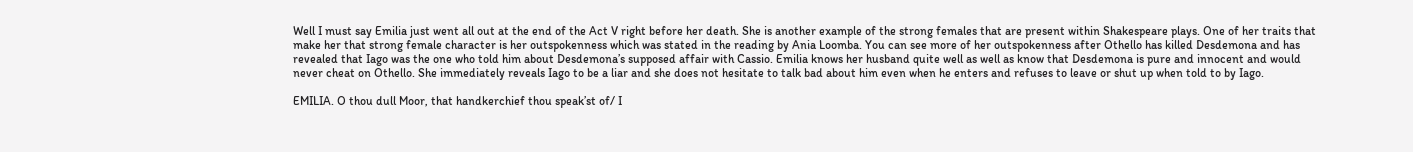Well I must say Emilia just went all out at the end of the Act V right before her death. She is another example of the strong females that are present within Shakespeare plays. One of her traits that make her that strong female character is her outspokenness which was stated in the reading by Ania Loomba. You can see more of her outspokenness after Othello has killed Desdemona and has revealed that Iago was the one who told him about Desdemona’s supposed affair with Cassio. Emilia knows her husband quite well as well as know that Desdemona is pure and innocent and would never cheat on Othello. She immediately reveals Iago to be a liar and she does not hesitate to talk bad about him even when he enters and refuses to leave or shut up when told to by Iago.

EMILIA. O thou dull Moor, that handkerchief thou speak’st of/ I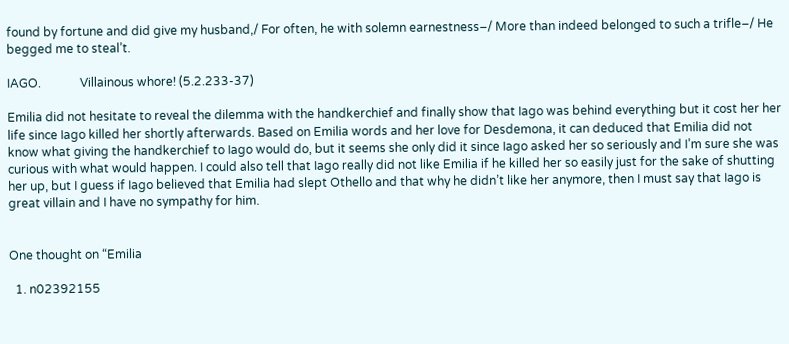found by fortune and did give my husband,/ For often, he with solemn earnestness–/ More than indeed belonged to such a trifle–/ He begged me to steal’t.

IAGO.             Villainous whore! (5.2.233-37)

Emilia did not hesitate to reveal the dilemma with the handkerchief and finally show that Iago was behind everything but it cost her her life since Iago killed her shortly afterwards. Based on Emilia words and her love for Desdemona, it can deduced that Emilia did not know what giving the handkerchief to Iago would do, but it seems she only did it since Iago asked her so seriously and I’m sure she was curious with what would happen. I could also tell that Iago really did not like Emilia if he killed her so easily just for the sake of shutting her up, but I guess if Iago believed that Emilia had slept Othello and that why he didn’t like her anymore, then I must say that Iago is great villain and I have no sympathy for him.


One thought on “Emilia

  1. n02392155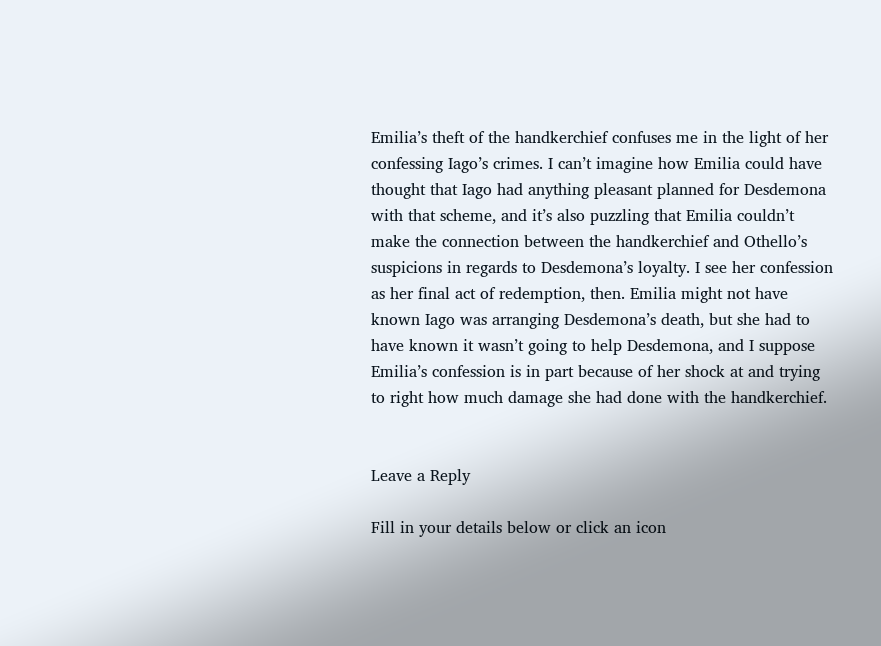Emilia’s theft of the handkerchief confuses me in the light of her confessing Iago’s crimes. I can’t imagine how Emilia could have thought that Iago had anything pleasant planned for Desdemona with that scheme, and it’s also puzzling that Emilia couldn’t make the connection between the handkerchief and Othello’s suspicions in regards to Desdemona’s loyalty. I see her confession as her final act of redemption, then. Emilia might not have known Iago was arranging Desdemona’s death, but she had to have known it wasn’t going to help Desdemona, and I suppose Emilia’s confession is in part because of her shock at and trying to right how much damage she had done with the handkerchief.


Leave a Reply

Fill in your details below or click an icon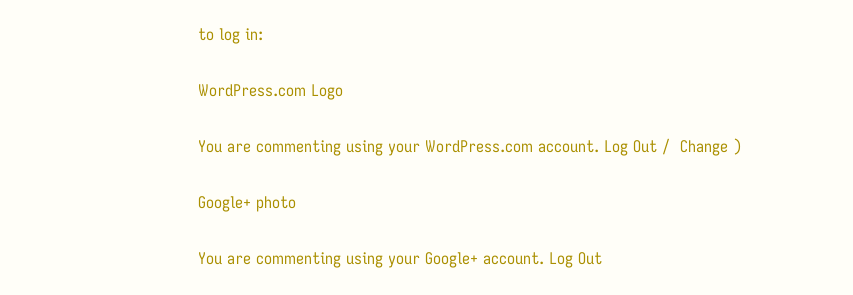to log in:

WordPress.com Logo

You are commenting using your WordPress.com account. Log Out /  Change )

Google+ photo

You are commenting using your Google+ account. Log Out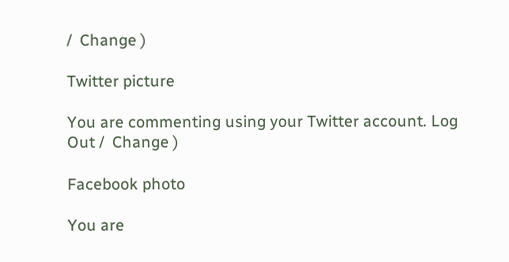/  Change )

Twitter picture

You are commenting using your Twitter account. Log Out /  Change )

Facebook photo

You are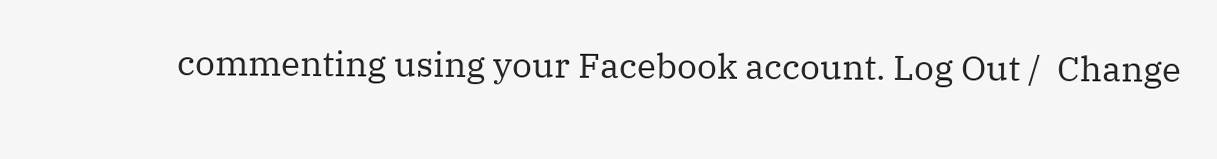commenting using your Facebook account. Log Out /  Change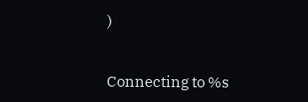)


Connecting to %s